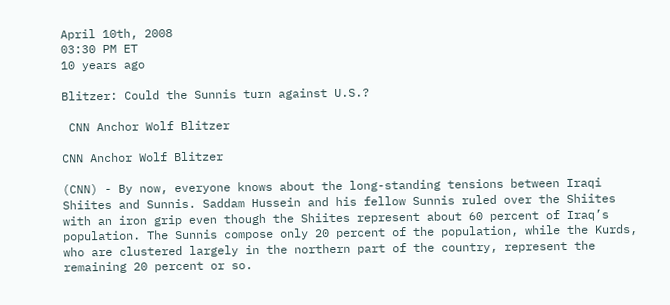April 10th, 2008
03:30 PM ET
10 years ago

Blitzer: Could the Sunnis turn against U.S.?

 CNN Anchor Wolf Blitzer

CNN Anchor Wolf Blitzer

(CNN) - By now, everyone knows about the long-standing tensions between Iraqi Shiites and Sunnis. Saddam Hussein and his fellow Sunnis ruled over the Shiites with an iron grip even though the Shiites represent about 60 percent of Iraq’s population. The Sunnis compose only 20 percent of the population, while the Kurds, who are clustered largely in the northern part of the country, represent the remaining 20 percent or so.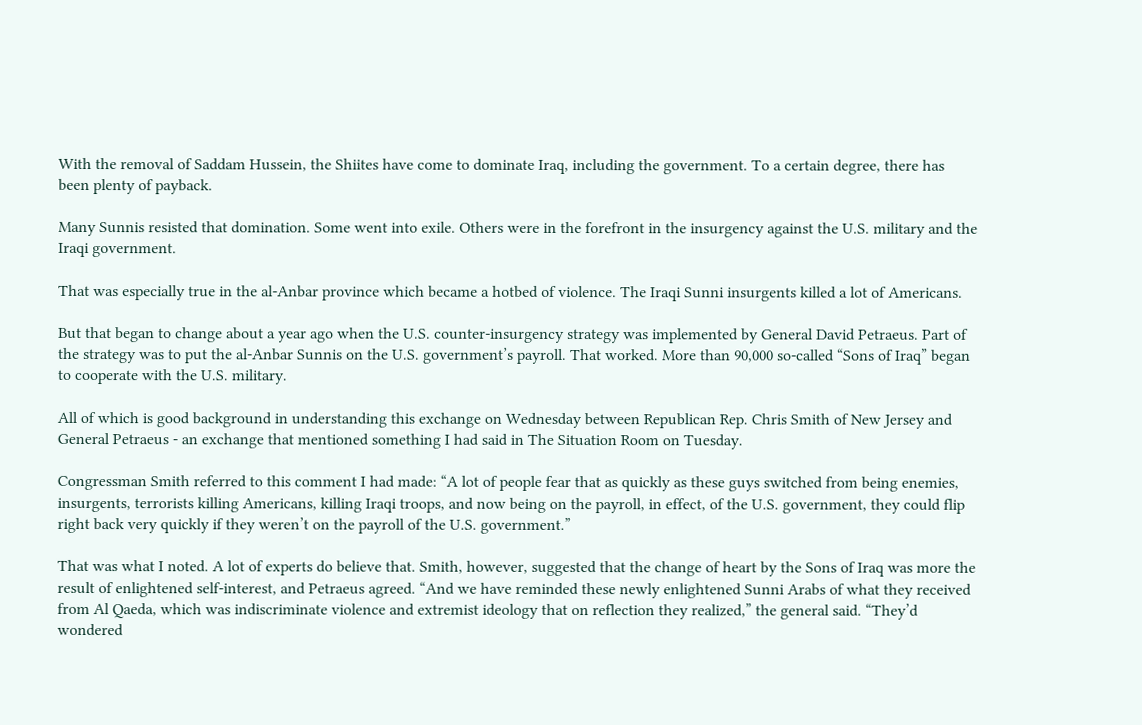With the removal of Saddam Hussein, the Shiites have come to dominate Iraq, including the government. To a certain degree, there has been plenty of payback.

Many Sunnis resisted that domination. Some went into exile. Others were in the forefront in the insurgency against the U.S. military and the Iraqi government.

That was especially true in the al-Anbar province which became a hotbed of violence. The Iraqi Sunni insurgents killed a lot of Americans.

But that began to change about a year ago when the U.S. counter-insurgency strategy was implemented by General David Petraeus. Part of the strategy was to put the al-Anbar Sunnis on the U.S. government’s payroll. That worked. More than 90,000 so-called “Sons of Iraq” began to cooperate with the U.S. military.

All of which is good background in understanding this exchange on Wednesday between Republican Rep. Chris Smith of New Jersey and General Petraeus - an exchange that mentioned something I had said in The Situation Room on Tuesday.

Congressman Smith referred to this comment I had made: “A lot of people fear that as quickly as these guys switched from being enemies, insurgents, terrorists killing Americans, killing Iraqi troops, and now being on the payroll, in effect, of the U.S. government, they could flip right back very quickly if they weren’t on the payroll of the U.S. government.”

That was what I noted. A lot of experts do believe that. Smith, however, suggested that the change of heart by the Sons of Iraq was more the result of enlightened self-interest, and Petraeus agreed. “And we have reminded these newly enlightened Sunni Arabs of what they received from Al Qaeda, which was indiscriminate violence and extremist ideology that on reflection they realized,” the general said. “They’d wondered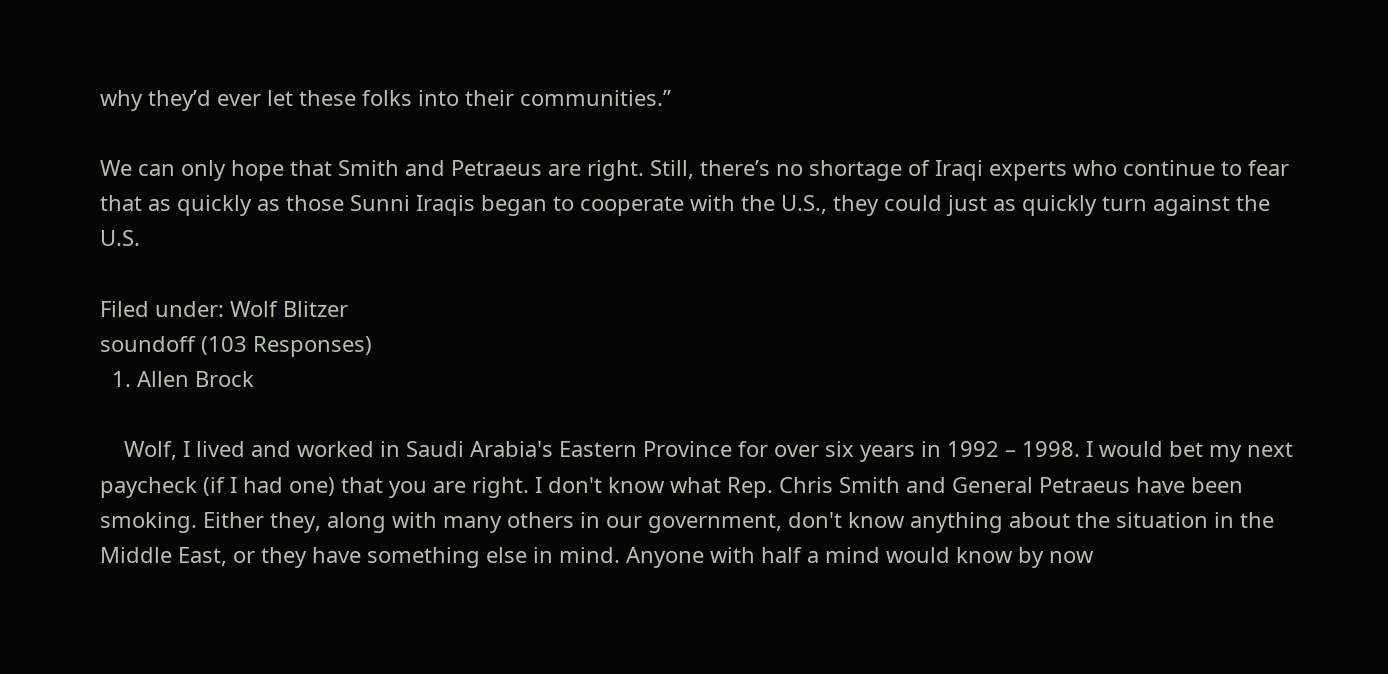why they’d ever let these folks into their communities.”

We can only hope that Smith and Petraeus are right. Still, there’s no shortage of Iraqi experts who continue to fear that as quickly as those Sunni Iraqis began to cooperate with the U.S., they could just as quickly turn against the U.S.

Filed under: Wolf Blitzer
soundoff (103 Responses)
  1. Allen Brock

    Wolf, I lived and worked in Saudi Arabia's Eastern Province for over six years in 1992 – 1998. I would bet my next paycheck (if I had one) that you are right. I don't know what Rep. Chris Smith and General Petraeus have been smoking. Either they, along with many others in our government, don't know anything about the situation in the Middle East, or they have something else in mind. Anyone with half a mind would know by now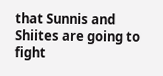that Sunnis and Shiites are going to fight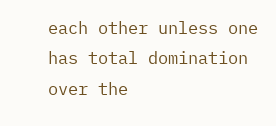each other unless one has total domination over the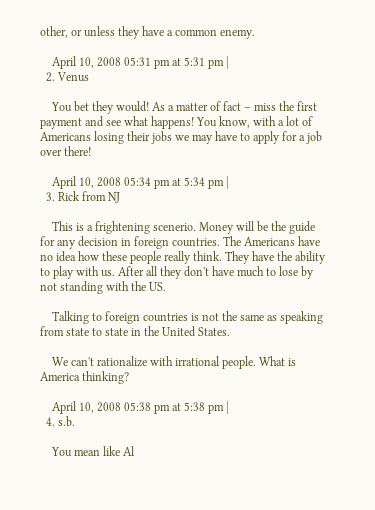other, or unless they have a common enemy.

    April 10, 2008 05:31 pm at 5:31 pm |
  2. Venus

    You bet they would! As a matter of fact – miss the first payment and see what happens! You know, with a lot of Americans losing their jobs we may have to apply for a job over there!

    April 10, 2008 05:34 pm at 5:34 pm |
  3. Rick from NJ

    This is a frightening scenerio. Money will be the guide for any decision in foreign countries. The Americans have no idea how these people really think. They have the ability to play with us. After all they don't have much to lose by not standing with the US.

    Talking to foreign countries is not the same as speaking from state to state in the United States.

    We can't rationalize with irrational people. What is America thinking?

    April 10, 2008 05:38 pm at 5:38 pm |
  4. s.b.

    You mean like Al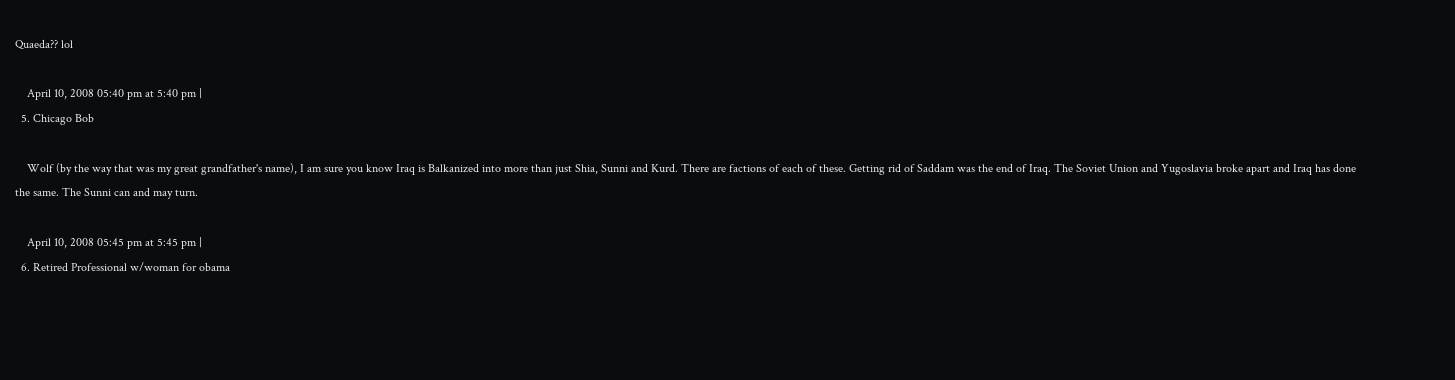Quaeda?? lol

    April 10, 2008 05:40 pm at 5:40 pm |
  5. Chicago Bob

    Wolf (by the way that was my great grandfather's name), I am sure you know Iraq is Balkanized into more than just Shia, Sunni and Kurd. There are factions of each of these. Getting rid of Saddam was the end of Iraq. The Soviet Union and Yugoslavia broke apart and Iraq has done the same. The Sunni can and may turn.

    April 10, 2008 05:45 pm at 5:45 pm |
  6. Retired Professional w/woman for obama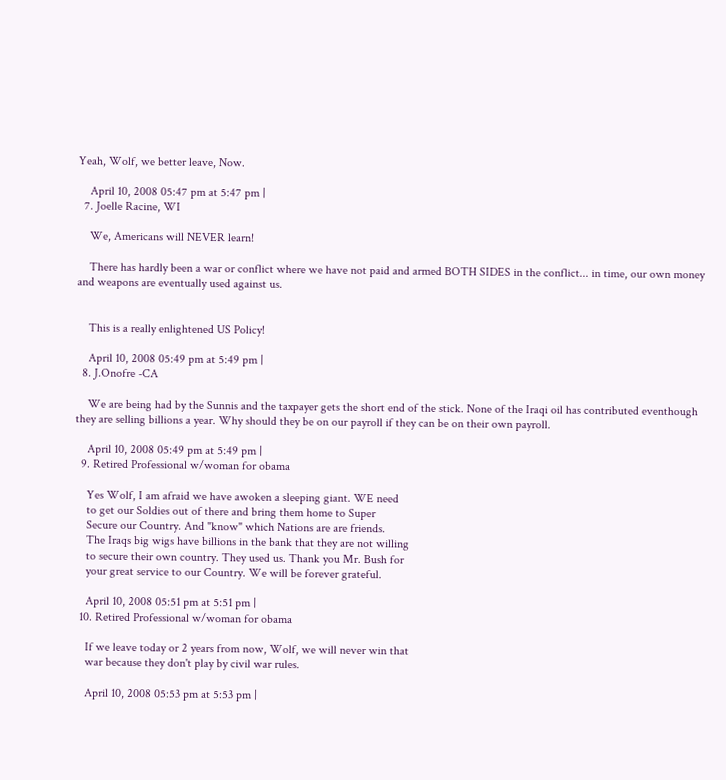Yeah, Wolf, we better leave, Now.

    April 10, 2008 05:47 pm at 5:47 pm |
  7. Joelle Racine, WI

    We, Americans will NEVER learn!

    There has hardly been a war or conflict where we have not paid and armed BOTH SIDES in the conflict... in time, our own money and weapons are eventually used against us.


    This is a really enlightened US Policy!

    April 10, 2008 05:49 pm at 5:49 pm |
  8. J.Onofre -CA

    We are being had by the Sunnis and the taxpayer gets the short end of the stick. None of the Iraqi oil has contributed eventhough they are selling billions a year. Why should they be on our payroll if they can be on their own payroll.

    April 10, 2008 05:49 pm at 5:49 pm |
  9. Retired Professional w/woman for obama

    Yes Wolf, I am afraid we have awoken a sleeping giant. WE need
    to get our Soldies out of there and bring them home to Super
    Secure our Country. And "know" which Nations are are friends.
    The Iraqs big wigs have billions in the bank that they are not willing
    to secure their own country. They used us. Thank you Mr. Bush for
    your great service to our Country. We will be forever grateful.

    April 10, 2008 05:51 pm at 5:51 pm |
  10. Retired Professional w/woman for obama

    If we leave today or 2 years from now, Wolf, we will never win that
    war because they don't play by civil war rules.

    April 10, 2008 05:53 pm at 5:53 pm |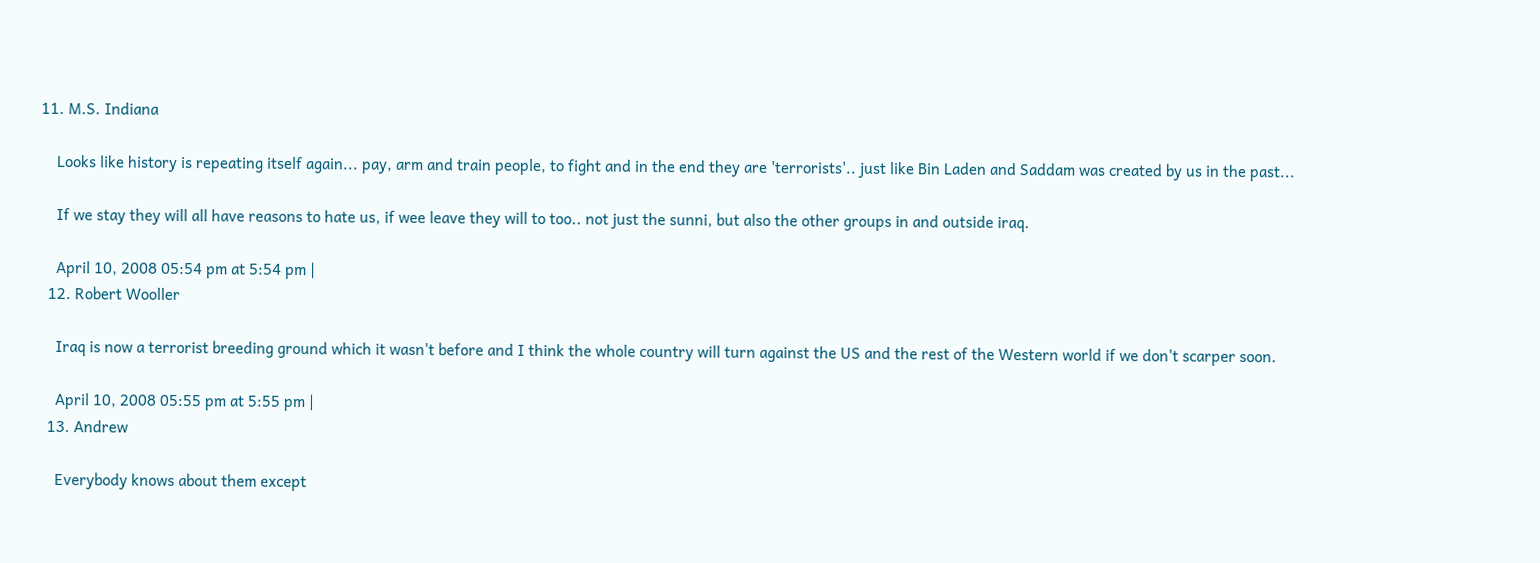11. M.S. Indiana

    Looks like history is repeating itself again... pay, arm and train people, to fight and in the end they are 'terrorists'.. just like Bin Laden and Saddam was created by us in the past...

    If we stay they will all have reasons to hate us, if wee leave they will to too.. not just the sunni, but also the other groups in and outside iraq.

    April 10, 2008 05:54 pm at 5:54 pm |
  12. Robert Wooller

    Iraq is now a terrorist breeding ground which it wasn't before and I think the whole country will turn against the US and the rest of the Western world if we don't scarper soon.

    April 10, 2008 05:55 pm at 5:55 pm |
  13. Andrew

    Everybody knows about them except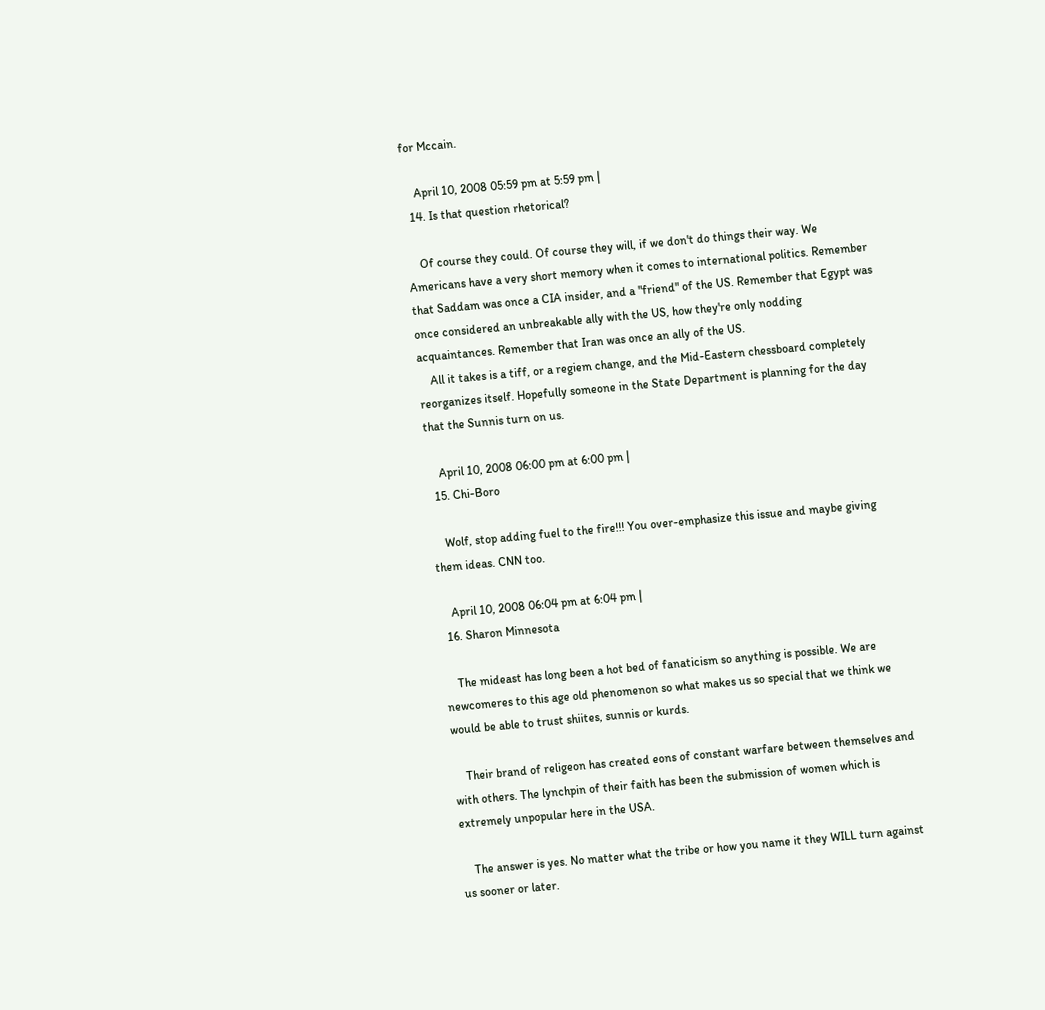for Mccain.

    April 10, 2008 05:59 pm at 5:59 pm |
  14. Is that question rhetorical?

    Of course they could. Of course they will, if we don't do things their way. We Americans have a very short memory when it comes to international politics. Remember that Saddam was once a CIA insider, and a "friend" of the US. Remember that Egypt was once considered an unbreakable ally with the US, how they're only nodding acquaintances. Remember that Iran was once an ally of the US.
    All it takes is a tiff, or a regiem change, and the Mid-Eastern chessboard completely reorganizes itself. Hopefully someone in the State Department is planning for the day that the Sunnis turn on us.

    April 10, 2008 06:00 pm at 6:00 pm |
  15. Chi-Boro

    Wolf, stop adding fuel to the fire!!! You over-emphasize this issue and maybe giving them ideas. CNN too.

    April 10, 2008 06:04 pm at 6:04 pm |
  16. Sharon Minnesota

    The mideast has long been a hot bed of fanaticism so anything is possible. We are newcomeres to this age old phenomenon so what makes us so special that we think we would be able to trust shiites, sunnis or kurds.

    Their brand of religeon has created eons of constant warfare between themselves and with others. The lynchpin of their faith has been the submission of women which is extremely unpopular here in the USA.

    The answer is yes. No matter what the tribe or how you name it they WILL turn against us sooner or later.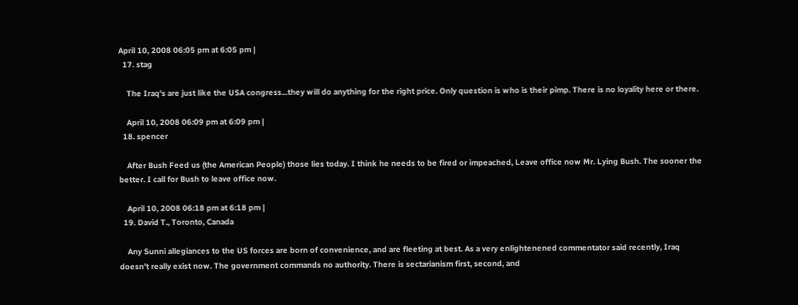April 10, 2008 06:05 pm at 6:05 pm |
  17. stag

    The Iraq's are just like the USA congress...they will do anything for the right price. Only question is who is their pimp. There is no loyality here or there.

    April 10, 2008 06:09 pm at 6:09 pm |
  18. spencer

    After Bush Feed us (the American People) those lies today. I think he needs to be fired or impeached, Leave office now Mr. Lying Bush. The sooner the better. I call for Bush to leave office now.

    April 10, 2008 06:18 pm at 6:18 pm |
  19. David T., Toronto, Canada

    Any Sunni allegiances to the US forces are born of convenience, and are fleeting at best. As a very enlightenened commentator said recently, Iraq doesn't really exist now. The government commands no authority. There is sectarianism first, second, and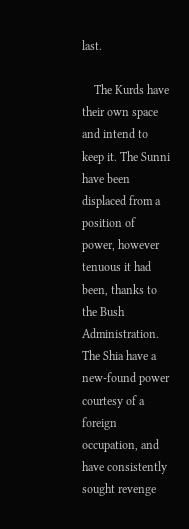last.

    The Kurds have their own space and intend to keep it. The Sunni have been displaced from a position of power, however tenuous it had been, thanks to the Bush Administration. The Shia have a new-found power courtesy of a foreign occupation, and have consistently sought revenge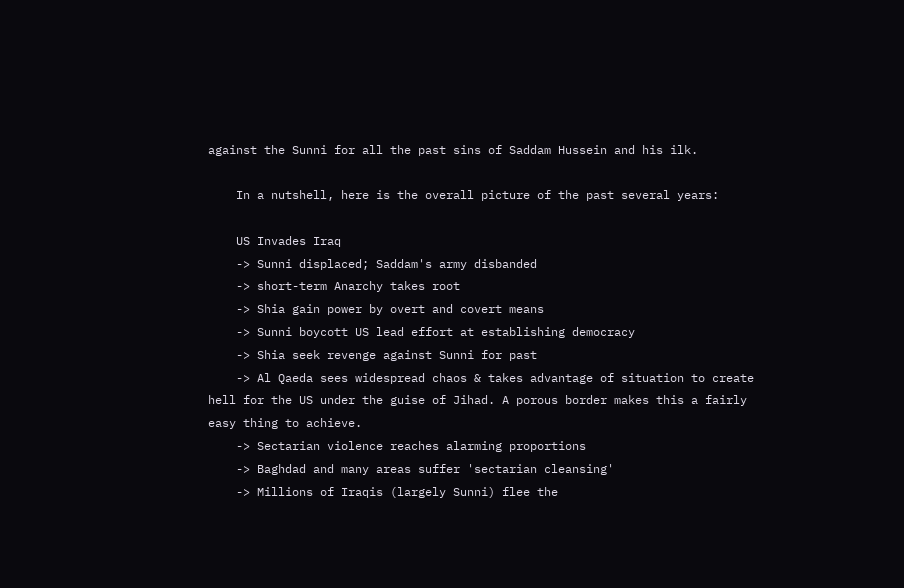against the Sunni for all the past sins of Saddam Hussein and his ilk.

    In a nutshell, here is the overall picture of the past several years:

    US Invades Iraq
    -> Sunni displaced; Saddam's army disbanded
    -> short-term Anarchy takes root
    -> Shia gain power by overt and covert means
    -> Sunni boycott US lead effort at establishing democracy
    -> Shia seek revenge against Sunni for past
    -> Al Qaeda sees widespread chaos & takes advantage of situation to create hell for the US under the guise of Jihad. A porous border makes this a fairly easy thing to achieve.
    -> Sectarian violence reaches alarming proportions
    -> Baghdad and many areas suffer 'sectarian cleansing'
    -> Millions of Iraqis (largely Sunni) flee the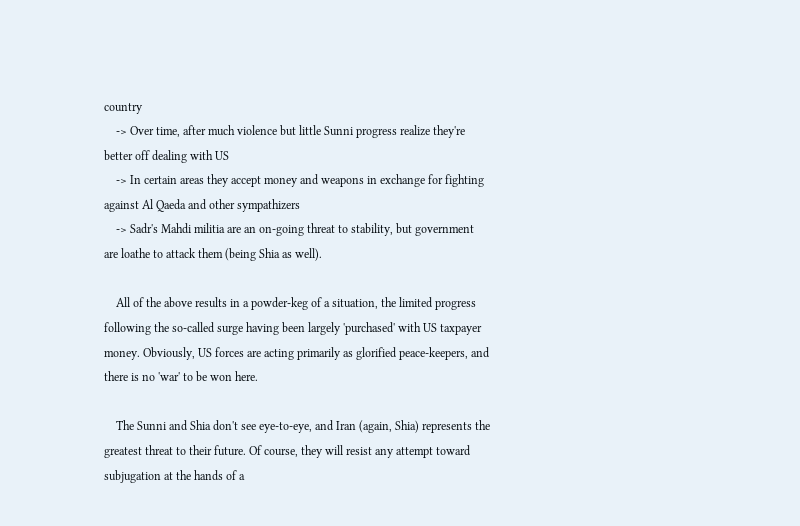country
    -> Over time, after much violence but little Sunni progress realize they're better off dealing with US
    -> In certain areas they accept money and weapons in exchange for fighting against Al Qaeda and other sympathizers
    -> Sadr's Mahdi militia are an on-going threat to stability, but government are loathe to attack them (being Shia as well).

    All of the above results in a powder-keg of a situation, the limited progress following the so-called surge having been largely 'purchased' with US taxpayer money. Obviously, US forces are acting primarily as glorified peace-keepers, and there is no 'war' to be won here.

    The Sunni and Shia don't see eye-to-eye, and Iran (again, Shia) represents the greatest threat to their future. Of course, they will resist any attempt toward subjugation at the hands of a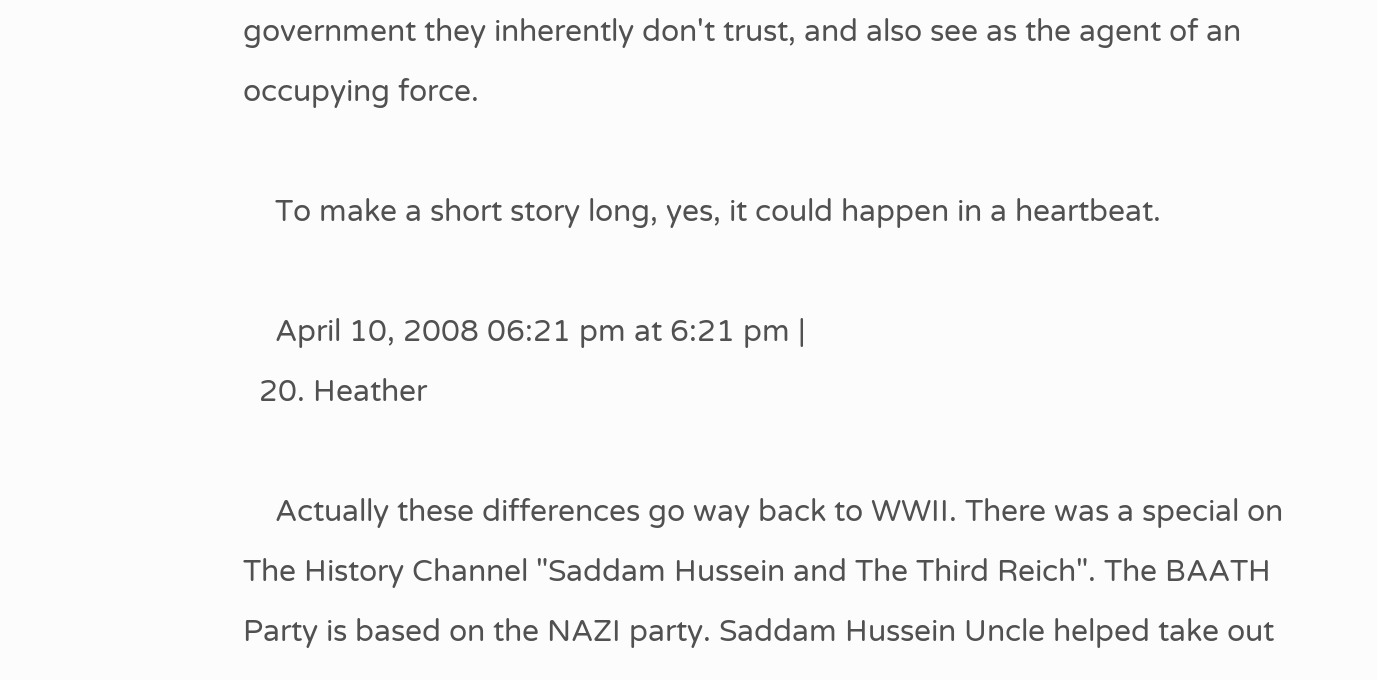government they inherently don't trust, and also see as the agent of an occupying force.

    To make a short story long, yes, it could happen in a heartbeat.

    April 10, 2008 06:21 pm at 6:21 pm |
  20. Heather

    Actually these differences go way back to WWII. There was a special on The History Channel "Saddam Hussein and The Third Reich". The BAATH Party is based on the NAZI party. Saddam Hussein Uncle helped take out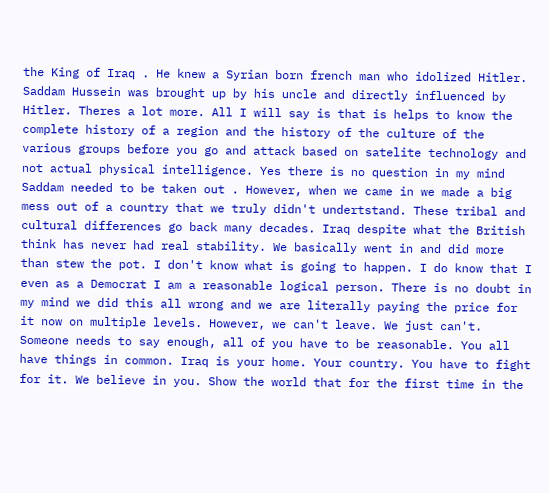the King of Iraq . He knew a Syrian born french man who idolized Hitler. Saddam Hussein was brought up by his uncle and directly influenced by Hitler. Theres a lot more. All I will say is that is helps to know the complete history of a region and the history of the culture of the various groups before you go and attack based on satelite technology and not actual physical intelligence. Yes there is no question in my mind Saddam needed to be taken out . However, when we came in we made a big mess out of a country that we truly didn't undertstand. These tribal and cultural differences go back many decades. Iraq despite what the British think has never had real stability. We basically went in and did more than stew the pot. I don't know what is going to happen. I do know that I even as a Democrat I am a reasonable logical person. There is no doubt in my mind we did this all wrong and we are literally paying the price for it now on multiple levels. However, we can't leave. We just can't. Someone needs to say enough, all of you have to be reasonable. You all have things in common. Iraq is your home. Your country. You have to fight for it. We believe in you. Show the world that for the first time in the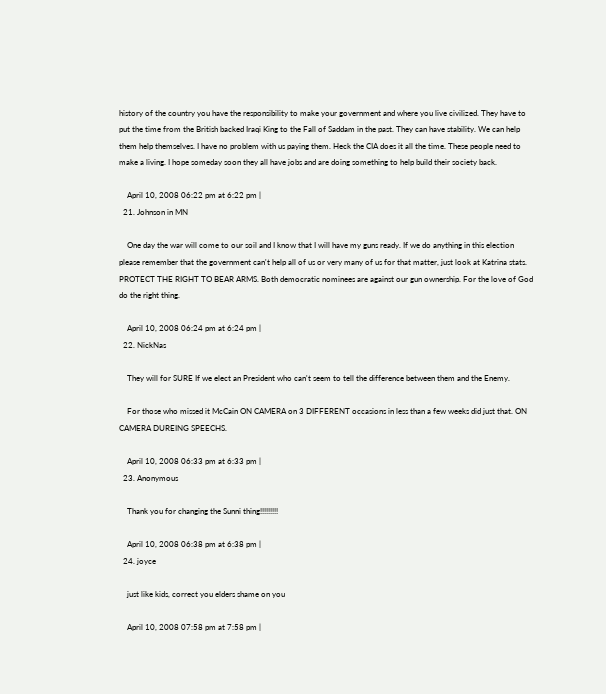history of the country you have the responsibility to make your government and where you live civilized. They have to put the time from the British backed Iraqi King to the Fall of Saddam in the past. They can have stability. We can help them help themselves. I have no problem with us paying them. Heck the CIA does it all the time. These people need to make a living. I hope someday soon they all have jobs and are doing something to help build their society back.

    April 10, 2008 06:22 pm at 6:22 pm |
  21. Johnson in MN

    One day the war will come to our soil and I know that I will have my guns ready. If we do anything in this election please remember that the government can't help all of us or very many of us for that matter, just look at Katrina stats. PROTECT THE RIGHT TO BEAR ARMS. Both democratic nominees are against our gun ownership. For the love of God do the right thing.

    April 10, 2008 06:24 pm at 6:24 pm |
  22. NickNas

    They will for SURE If we elect an President who can't seem to tell the difference between them and the Enemy.

    For those who missed it McCain ON CAMERA on 3 DIFFERENT occasions in less than a few weeks did just that. ON CAMERA DUREING SPEECHS.

    April 10, 2008 06:33 pm at 6:33 pm |
  23. Anonymous

    Thank you for changing the Sunni thing!!!!!!!!!

    April 10, 2008 06:38 pm at 6:38 pm |
  24. joyce

    just like kids, correct you elders shame on you

    April 10, 2008 07:58 pm at 7:58 pm |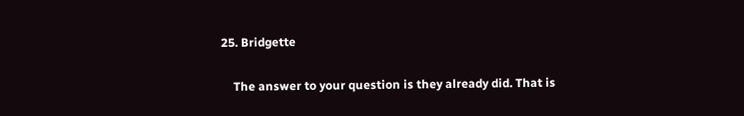25. Bridgette

    The answer to your question is they already did. That is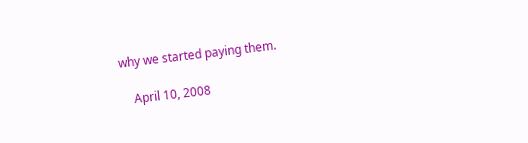why we started paying them.

    April 10, 2008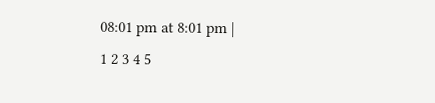08:01 pm at 8:01 pm |
1 2 3 4 5